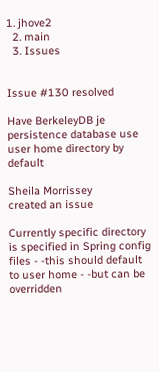1. jhove2
  2. main
  3. Issues


Issue #130 resolved

Have BerkeleyDB je persistence database use user home directory by default

Sheila Morrissey
created an issue

Currently specific directory is specified in Spring config files - -this should default to user home - -but can be overridden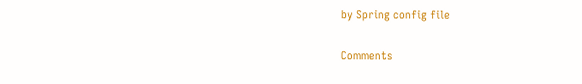by Spring config file

Comments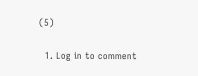(5)

  1. Log in to comment